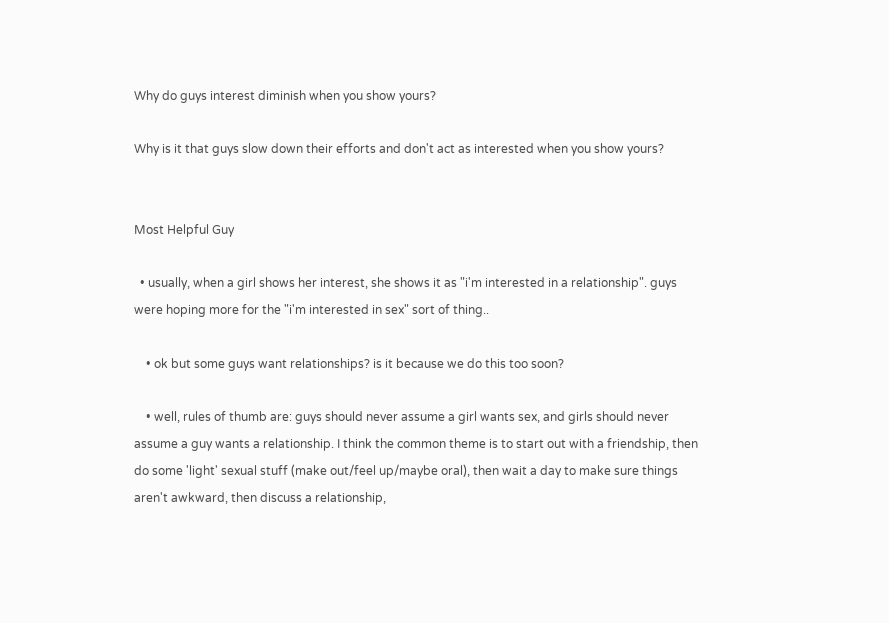Why do guys interest diminish when you show yours?

Why is it that guys slow down their efforts and don't act as interested when you show yours?


Most Helpful Guy

  • usually, when a girl shows her interest, she shows it as "i'm interested in a relationship". guys were hoping more for the "i'm interested in sex" sort of thing..

    • ok but some guys want relationships? is it because we do this too soon?

    • well, rules of thumb are: guys should never assume a girl wants sex, and girls should never assume a guy wants a relationship. I think the common theme is to start out with a friendship, then do some 'light' sexual stuff (make out/feel up/maybe oral), then wait a day to make sure things aren't awkward, then discuss a relationship,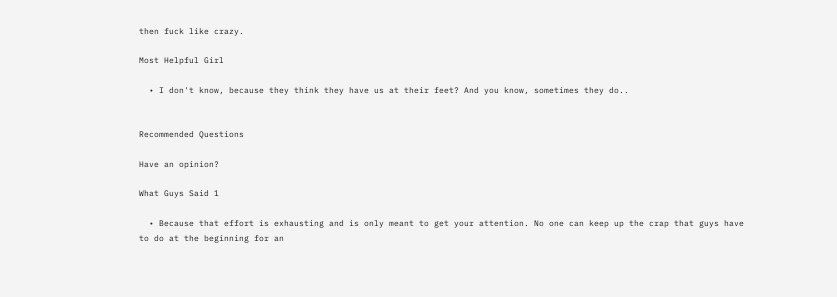then fuck like crazy.

Most Helpful Girl

  • I don't know, because they think they have us at their feet? And you know, sometimes they do..


Recommended Questions

Have an opinion?

What Guys Said 1

  • Because that effort is exhausting and is only meant to get your attention. No one can keep up the crap that guys have to do at the beginning for an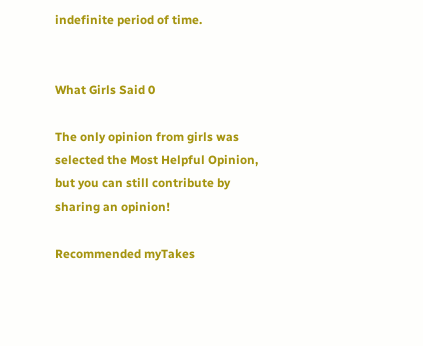indefinite period of time.


What Girls Said 0

The only opinion from girls was selected the Most Helpful Opinion, but you can still contribute by sharing an opinion!

Recommended myTakes